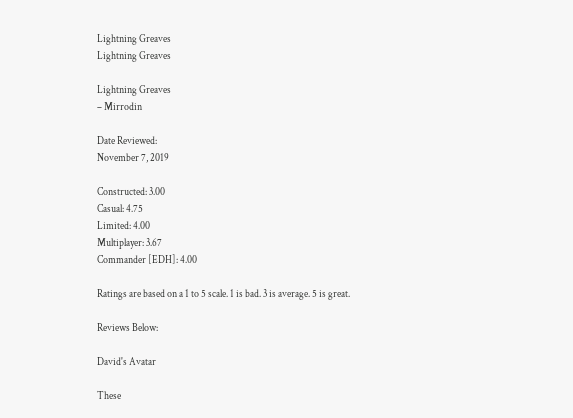Lightning Greaves
Lightning Greaves

Lightning Greaves
– Mirrodin

Date Reviewed:
November 7, 2019

Constructed: 3.00
Casual: 4.75
Limited: 4.00
Multiplayer: 3.67
Commander [EDH]: 4.00

Ratings are based on a 1 to 5 scale. 1 is bad. 3 is average. 5 is great.

Reviews Below:

David's Avatar

These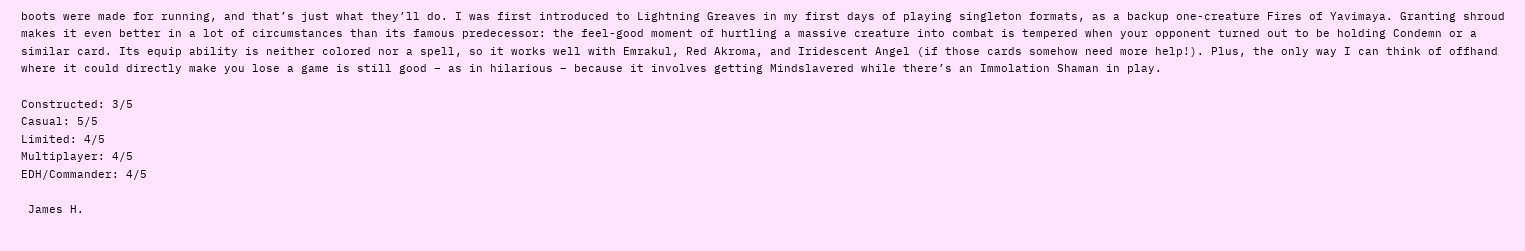boots were made for running, and that’s just what they’ll do. I was first introduced to Lightning Greaves in my first days of playing singleton formats, as a backup one-creature Fires of Yavimaya. Granting shroud makes it even better in a lot of circumstances than its famous predecessor: the feel-good moment of hurtling a massive creature into combat is tempered when your opponent turned out to be holding Condemn or a similar card. Its equip ability is neither colored nor a spell, so it works well with Emrakul, Red Akroma, and Iridescent Angel (if those cards somehow need more help!). Plus, the only way I can think of offhand where it could directly make you lose a game is still good – as in hilarious – because it involves getting Mindslavered while there’s an Immolation Shaman in play.

Constructed: 3/5
Casual: 5/5
Limited: 4/5
Multiplayer: 4/5
EDH/Commander: 4/5

 James H.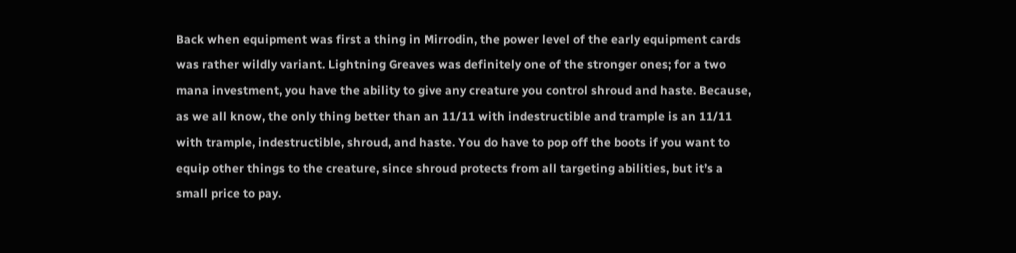Back when equipment was first a thing in Mirrodin, the power level of the early equipment cards was rather wildly variant. Lightning Greaves was definitely one of the stronger ones; for a two mana investment, you have the ability to give any creature you control shroud and haste. Because, as we all know, the only thing better than an 11/11 with indestructible and trample is an 11/11 with trample, indestructible, shroud, and haste. You do have to pop off the boots if you want to equip other things to the creature, since shroud protects from all targeting abilities, but it’s a small price to pay.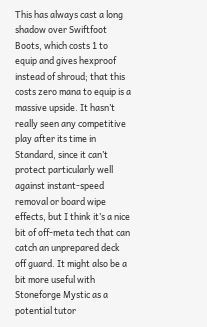This has always cast a long shadow over Swiftfoot Boots, which costs 1 to equip and gives hexproof instead of shroud; that this costs zero mana to equip is a massive upside. It hasn’t really seen any competitive play after its time in Standard, since it can’t protect particularly well against instant-speed removal or board wipe effects, but I think it’s a nice bit of off-meta tech that can catch an unprepared deck off guard. It might also be a bit more useful with Stoneforge Mystic as a potential tutor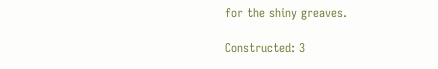for the shiny greaves.

Constructed: 3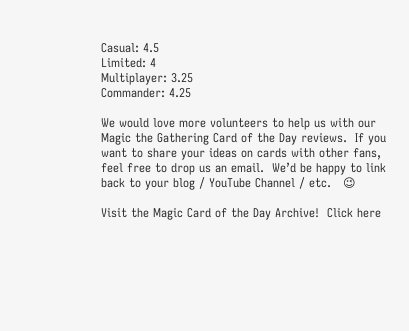Casual: 4.5
Limited: 4
Multiplayer: 3.25
Commander: 4.25

We would love more volunteers to help us with our Magic the Gathering Card of the Day reviews.  If you want to share your ideas on cards with other fans, feel free to drop us an email.  We’d be happy to link back to your blog / YouTube Channel / etc.   😉

Visit the Magic Card of the Day Archive!  Click here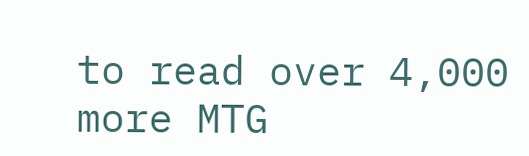to read over 4,000 more MTG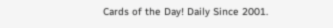Cards of the Day! Daily Since 2001.